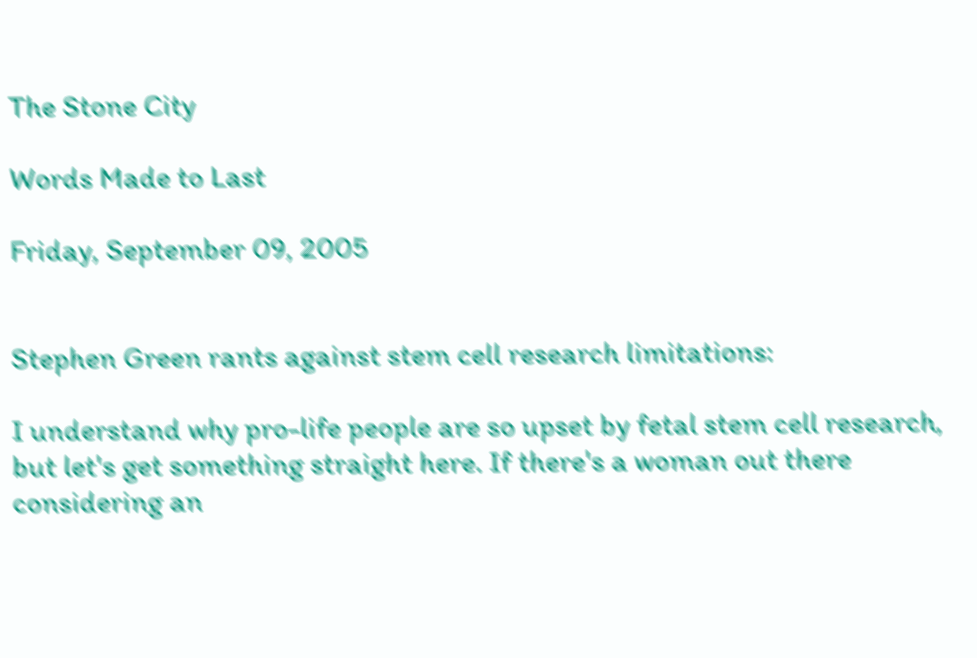The Stone City

Words Made to Last

Friday, September 09, 2005


Stephen Green rants against stem cell research limitations:

I understand why pro-life people are so upset by fetal stem cell research, but let's get something straight here. If there's a woman out there considering an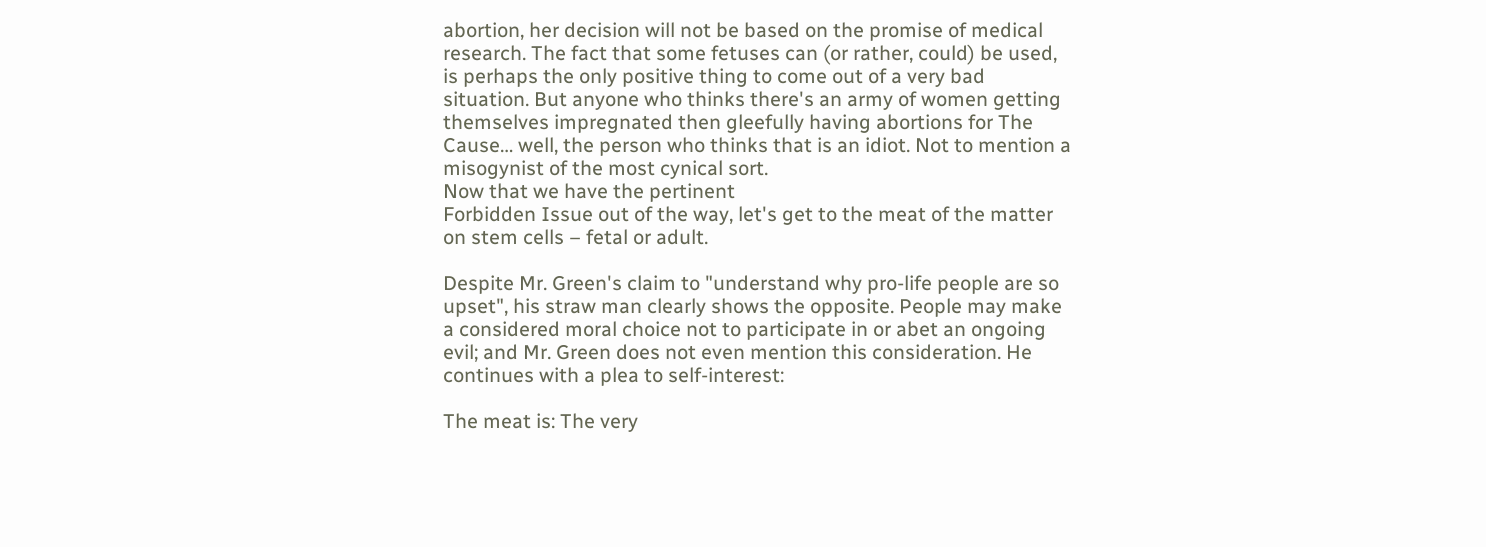abortion, her decision will not be based on the promise of medical research. The fact that some fetuses can (or rather, could) be used, is perhaps the only positive thing to come out of a very bad situation. But anyone who thinks there's an army of women getting themselves impregnated then gleefully having abortions for The Cause… well, the person who thinks that is an idiot. Not to mention a misogynist of the most cynical sort.
Now that we have the pertinent
Forbidden Issue out of the way, let's get to the meat of the matter on stem cells – fetal or adult.

Despite Mr. Green's claim to "understand why pro-life people are so upset", his straw man clearly shows the opposite. People may make a considered moral choice not to participate in or abet an ongoing evil; and Mr. Green does not even mention this consideration. He continues with a plea to self-interest:

The meat is: The very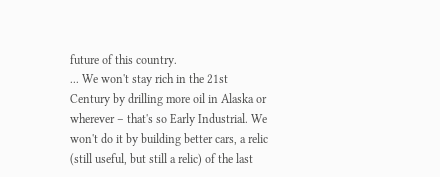future of this country.
... We won't stay rich in the 21st Century by drilling more oil in Alaska or wherever – that's so Early Industrial. We won't do it by building better cars, a relic (still useful, but still a relic) of the last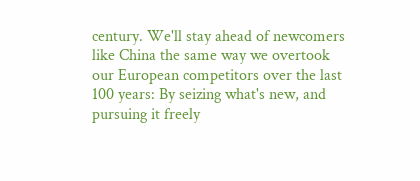century. We'll stay ahead of newcomers like China the same way we overtook our European competitors over the last 100 years: By seizing what's new, and pursuing it freely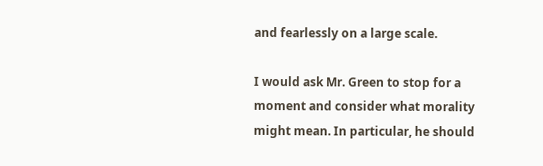and fearlessly on a large scale.

I would ask Mr. Green to stop for a moment and consider what morality might mean. In particular, he should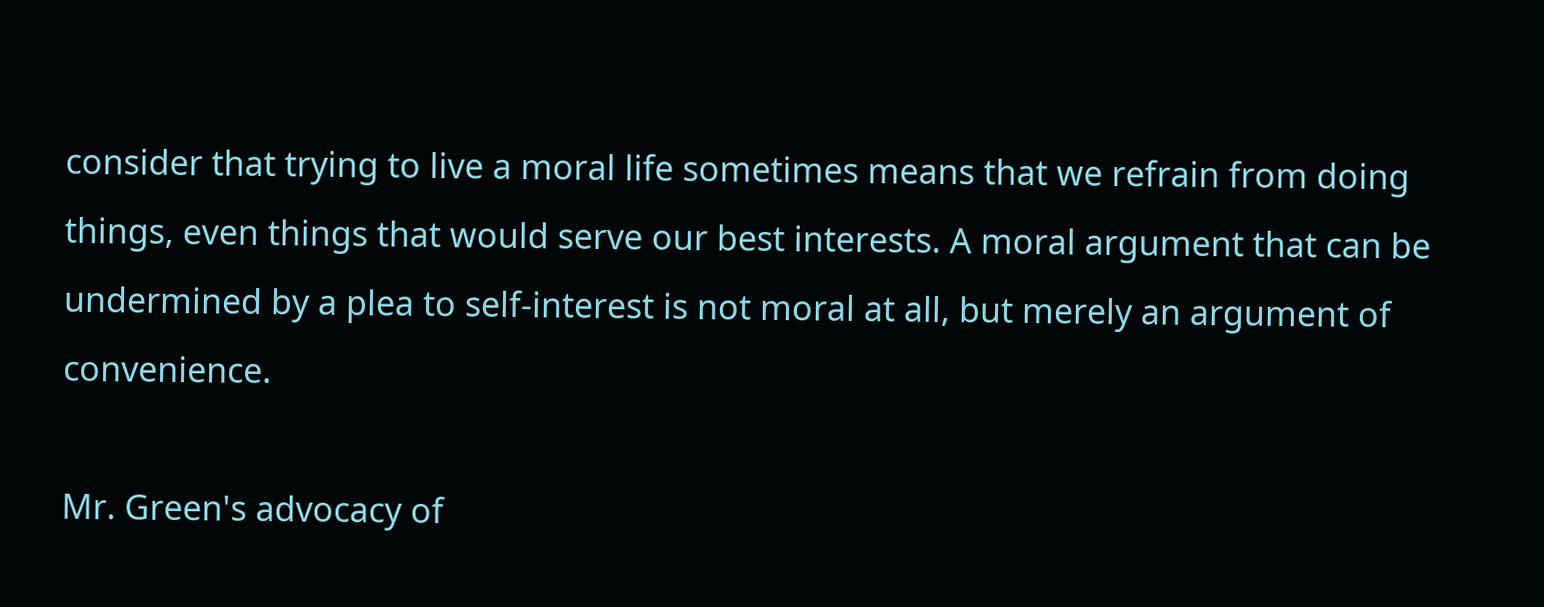consider that trying to live a moral life sometimes means that we refrain from doing things, even things that would serve our best interests. A moral argument that can be undermined by a plea to self-interest is not moral at all, but merely an argument of convenience.

Mr. Green's advocacy of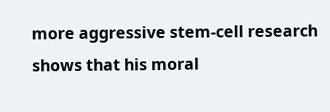more aggressive stem-cell research shows that his moral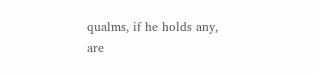qualms, if he holds any, are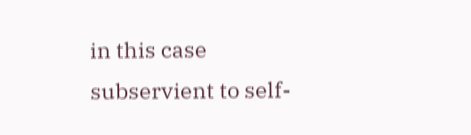in this case subservient to self-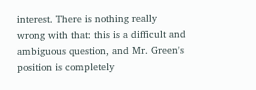interest. There is nothing really wrong with that: this is a difficult and ambiguous question, and Mr. Green's position is completely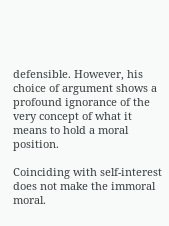defensible. However, his choice of argument shows a profound ignorance of the very concept of what it means to hold a moral position.

Coinciding with self-interest does not make the immoral moral.